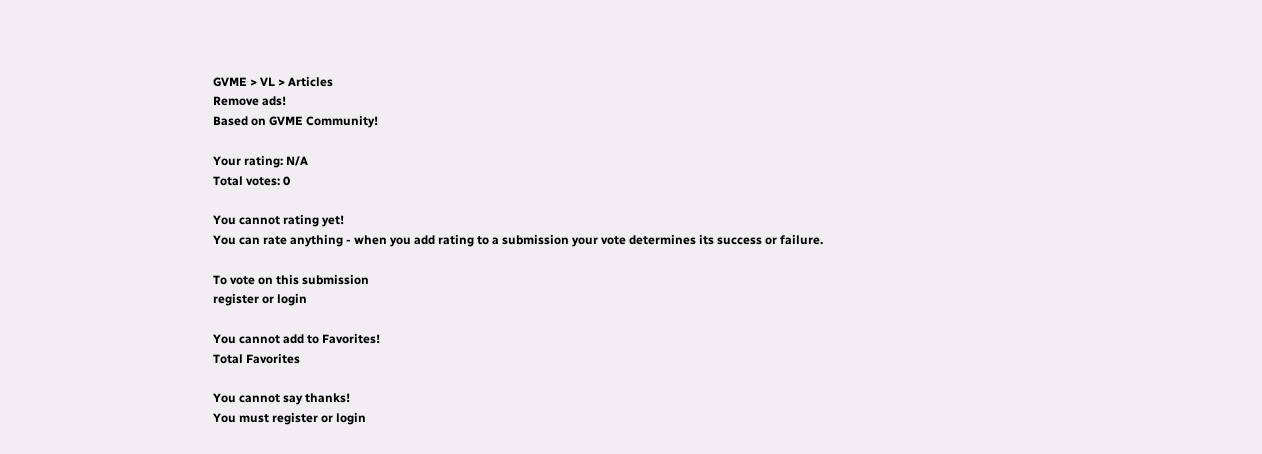GVME > VL > Articles
Remove ads!
Based on GVME Community!

Your rating: N/A
Total votes: 0

You cannot rating yet!
You can rate anything - when you add rating to a submission your vote determines its success or failure.

To vote on this submission
register or login

You cannot add to Favorites!
Total Favorites

You cannot say thanks!
You must register or login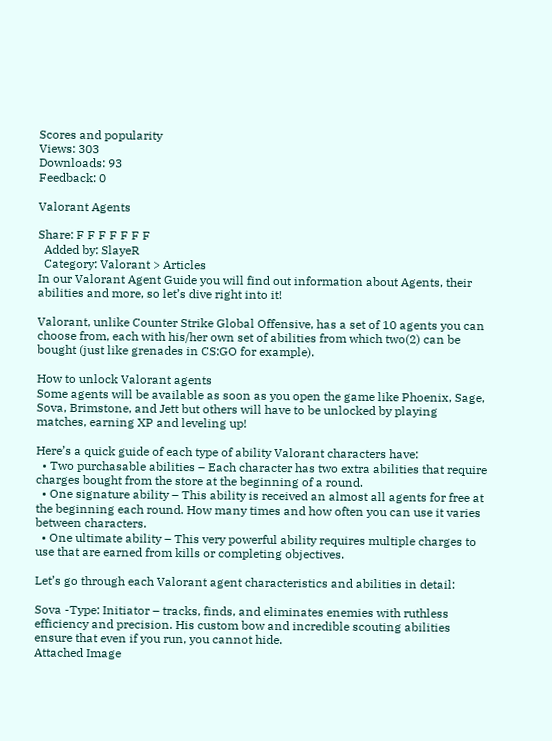Scores and popularity
Views: 303
Downloads: 93
Feedback: 0

Valorant Agents

Share: F F F F F F F
  Added by: SlayeR
  Category: Valorant > Articles
In our Valorant Agent Guide you will find out information about Agents, their abilities and more, so let’s dive right into it!

Valorant, unlike Counter Strike Global Offensive, has a set of 10 agents you can choose from, each with his/her own set of abilities from which two(2) can be bought (just like grenades in CS:GO for example).

How to unlock Valorant agents
Some agents will be available as soon as you open the game like Phoenix, Sage, Sova, Brimstone, and Jett but others will have to be unlocked by playing matches, earning XP and leveling up!

Here’s a quick guide of each type of ability Valorant characters have:
  • Two purchasable abilities – Each character has two extra abilities that require charges bought from the store at the beginning of a round.
  • One signature ability – This ability is received an almost all agents for free at the beginning each round. How many times and how often you can use it varies between characters.
  • One ultimate ability – This very powerful ability requires multiple charges to use that are earned from kills or completing objectives.

Let’s go through each Valorant agent characteristics and abilities in detail:

Sova -Type: Initiator – tracks, finds, and eliminates enemies with ruthless efficiency and precision. His custom bow and incredible scouting abilities ensure that even if you run, you cannot hide.
Attached Image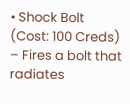• Shock Bolt (Cost: 100 Creds) – Fires a bolt that radiates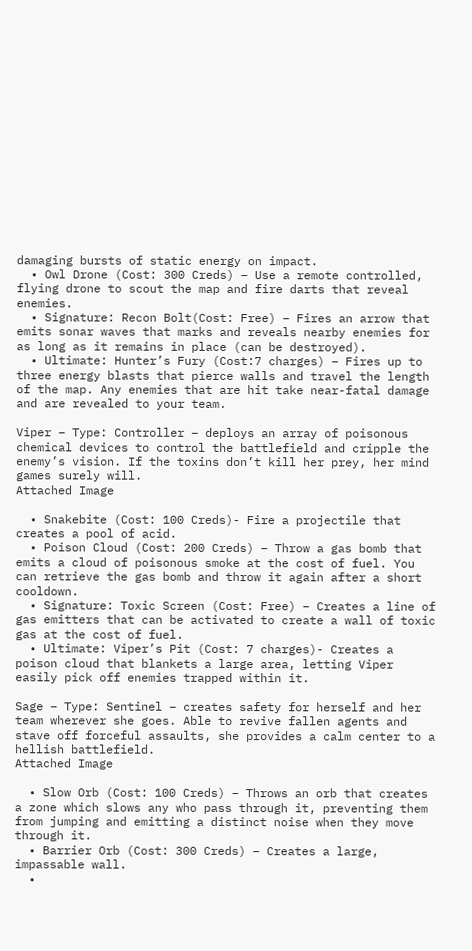damaging bursts of static energy on impact.
  • Owl Drone (Cost: 300 Creds) – Use a remote controlled, flying drone to scout the map and fire darts that reveal enemies.
  • Signature: Recon Bolt(Cost: Free) – Fires an arrow that emits sonar waves that marks and reveals nearby enemies for as long as it remains in place (can be destroyed).
  • Ultimate: Hunter’s Fury (Cost:7 charges) – Fires up to three energy blasts that pierce walls and travel the length of the map. Any enemies that are hit take near-fatal damage and are revealed to your team.

Viper – Type: Controller – deploys an array of poisonous chemical devices to control the battlefield and cripple the enemy’s vision. If the toxins don’t kill her prey, her mind games surely will.
Attached Image

  • Snakebite (Cost: 100 Creds)- Fire a projectile that creates a pool of acid.
  • Poison Cloud (Cost: 200 Creds) – Throw a gas bomb that emits a cloud of poisonous smoke at the cost of fuel. You can retrieve the gas bomb and throw it again after a short cooldown.
  • Signature: Toxic Screen (Cost: Free) – Creates a line of gas emitters that can be activated to create a wall of toxic gas at the cost of fuel.
  • Ultimate: Viper’s Pit (Cost: 7 charges)- Creates a poison cloud that blankets a large area, letting Viper easily pick off enemies trapped within it.

Sage – Type: Sentinel – creates safety for herself and her team wherever she goes. Able to revive fallen agents and stave off forceful assaults, she provides a calm center to a hellish battlefield.
Attached Image

  • Slow Orb (Cost: 100 Creds) – Throws an orb that creates a zone which slows any who pass through it, preventing them from jumping and emitting a distinct noise when they move through it.
  • Barrier Orb (Cost: 300 Creds) – Creates a large, impassable wall.
  •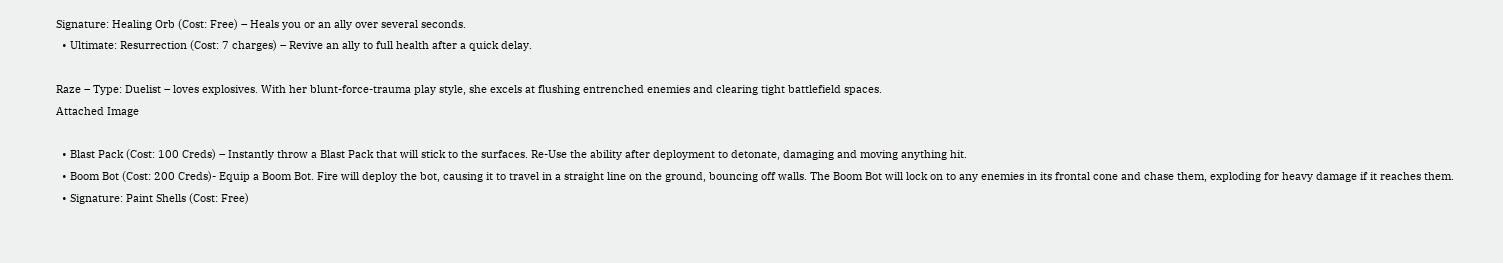Signature: Healing Orb (Cost: Free) – Heals you or an ally over several seconds.
  • Ultimate: Resurrection (Cost: 7 charges) – Revive an ally to full health after a quick delay.

Raze – Type: Duelist – loves explosives. With her blunt-force-trauma play style, she excels at flushing entrenched enemies and clearing tight battlefield spaces.
Attached Image

  • Blast Pack (Cost: 100 Creds) – Instantly throw a Blast Pack that will stick to the surfaces. Re-Use the ability after deployment to detonate, damaging and moving anything hit.
  • Boom Bot (Cost: 200 Creds)- Equip a Boom Bot. Fire will deploy the bot, causing it to travel in a straight line on the ground, bouncing off walls. The Boom Bot will lock on to any enemies in its frontal cone and chase them, exploding for heavy damage if it reaches them.
  • Signature: Paint Shells (Cost: Free)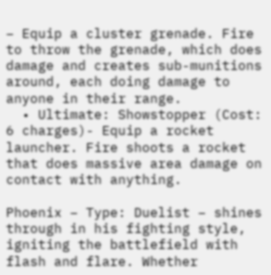– Equip a cluster grenade. Fire to throw the grenade, which does damage and creates sub-munitions around, each doing damage to anyone in their range.
  • Ultimate: Showstopper (Cost: 6 charges)- Equip a rocket launcher. Fire shoots a rocket that does massive area damage on contact with anything.

Phoenix – Type: Duelist – shines through in his fighting style, igniting the battlefield with flash and flare. Whether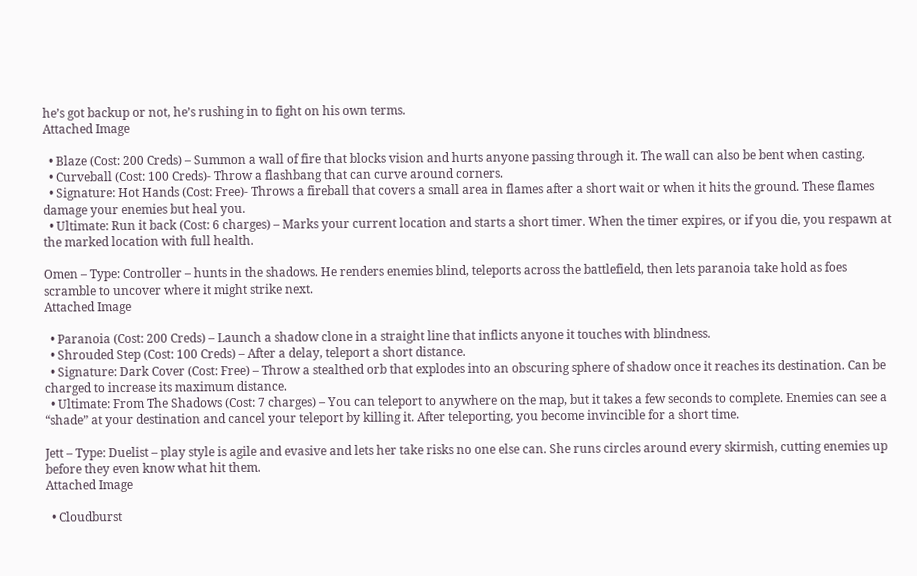he’s got backup or not, he’s rushing in to fight on his own terms.
Attached Image

  • Blaze (Cost: 200 Creds) – Summon a wall of fire that blocks vision and hurts anyone passing through it. The wall can also be bent when casting.
  • Curveball (Cost: 100 Creds)- Throw a flashbang that can curve around corners.
  • Signature: Hot Hands (Cost: Free)- Throws a fireball that covers a small area in flames after a short wait or when it hits the ground. These flames damage your enemies but heal you.
  • Ultimate: Run it back (Cost: 6 charges) – Marks your current location and starts a short timer. When the timer expires, or if you die, you respawn at the marked location with full health.

Omen – Type: Controller – hunts in the shadows. He renders enemies blind, teleports across the battlefield, then lets paranoia take hold as foes scramble to uncover where it might strike next.
Attached Image

  • Paranoia (Cost: 200 Creds) – Launch a shadow clone in a straight line that inflicts anyone it touches with blindness.
  • Shrouded Step (Cost: 100 Creds) – After a delay, teleport a short distance.
  • Signature: Dark Cover (Cost: Free) – Throw a stealthed orb that explodes into an obscuring sphere of shadow once it reaches its destination. Can be charged to increase its maximum distance.
  • Ultimate: From The Shadows (Cost: 7 charges) – You can teleport to anywhere on the map, but it takes a few seconds to complete. Enemies can see a “shade” at your destination and cancel your teleport by killing it. After teleporting, you become invincible for a short time.

Jett – Type: Duelist – play style is agile and evasive and lets her take risks no one else can. She runs circles around every skirmish, cutting enemies up before they even know what hit them.
Attached Image

  • Cloudburst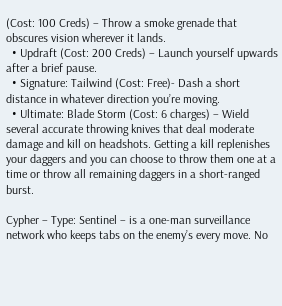(Cost: 100 Creds) – Throw a smoke grenade that obscures vision wherever it lands.
  • Updraft (Cost: 200 Creds) – Launch yourself upwards after a brief pause.
  • Signature: Tailwind (Cost: Free)- Dash a short distance in whatever direction you’re moving.
  • Ultimate: Blade Storm (Cost: 6 charges) – Wield several accurate throwing knives that deal moderate damage and kill on headshots. Getting a kill replenishes your daggers and you can choose to throw them one at a time or throw all remaining daggers in a short-ranged burst.

Cypher – Type: Sentinel – is a one-man surveillance network who keeps tabs on the enemy’s every move. No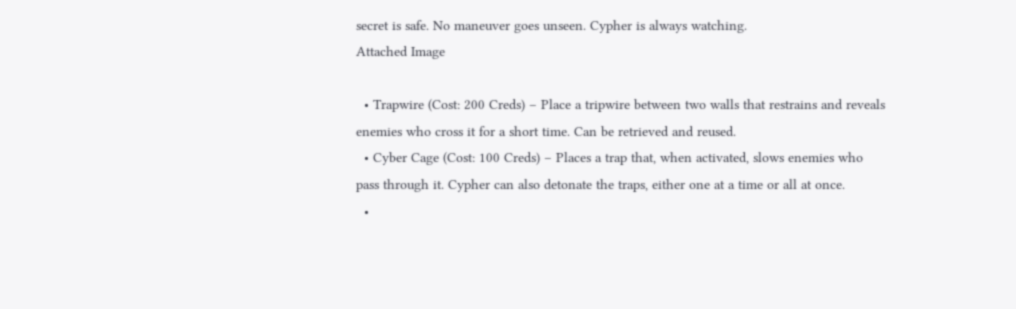secret is safe. No maneuver goes unseen. Cypher is always watching.
Attached Image

  • Trapwire (Cost: 200 Creds) – Place a tripwire between two walls that restrains and reveals enemies who cross it for a short time. Can be retrieved and reused.
  • Cyber Cage (Cost: 100 Creds) – Places a trap that, when activated, slows enemies who pass through it. Cypher can also detonate the traps, either one at a time or all at once.
  •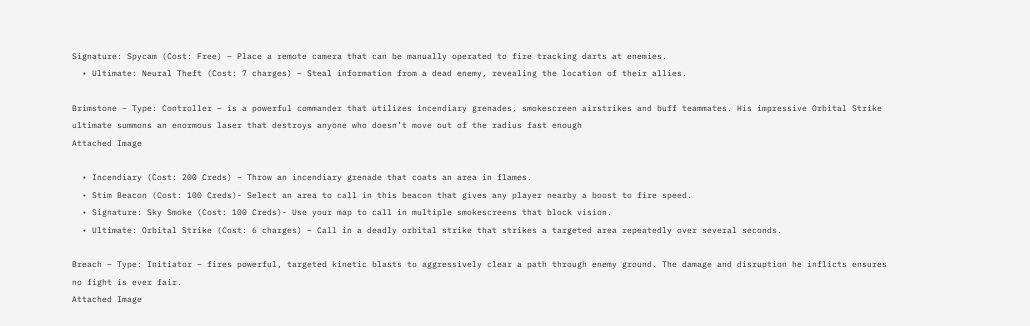Signature: Spycam (Cost: Free) – Place a remote camera that can be manually operated to fire tracking darts at enemies.
  • Ultimate: Neural Theft (Cost: 7 charges) – Steal information from a dead enemy, revealing the location of their allies.

Brimstone – Type: Controller – is a powerful commander that utilizes incendiary grenades, smokescreen airstrikes and buff teammates. His impressive Orbital Strike ultimate summons an enormous laser that destroys anyone who doesn’t move out of the radius fast enough
Attached Image

  • Incendiary (Cost: 200 Creds) – Throw an incendiary grenade that coats an area in flames.
  • Stim Beacon (Cost: 100 Creds)- Select an area to call in this beacon that gives any player nearby a boost to fire speed.
  • Signature: Sky Smoke (Cost: 100 Creds)- Use your map to call in multiple smokescreens that block vision.
  • Ultimate: Orbital Strike (Cost: 6 charges) – Call in a deadly orbital strike that strikes a targeted area repeatedly over several seconds.

Breach – Type: Initiator – fires powerful, targeted kinetic blasts to aggressively clear a path through enemy ground. The damage and disruption he inflicts ensures no fight is ever fair.
Attached Image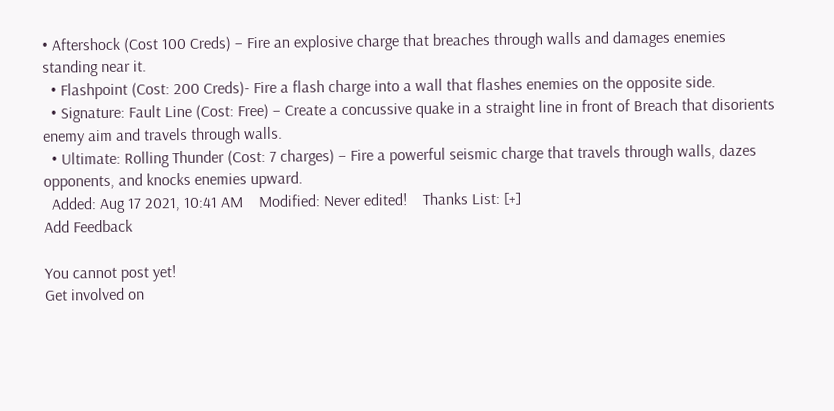• Aftershock (Cost 100 Creds) – Fire an explosive charge that breaches through walls and damages enemies standing near it.
  • Flashpoint (Cost: 200 Creds)- Fire a flash charge into a wall that flashes enemies on the opposite side.
  • Signature: Fault Line (Cost: Free) – Create a concussive quake in a straight line in front of Breach that disorients enemy aim and travels through walls.
  • Ultimate: Rolling Thunder (Cost: 7 charges) – Fire a powerful seismic charge that travels through walls, dazes opponents, and knocks enemies upward.
  Added: Aug 17 2021, 10:41 AM    Modified: Never edited!    Thanks List: [+]
Add Feedback

You cannot post yet!
Get involved on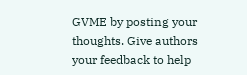GVME by posting your thoughts. Give authors your feedback to help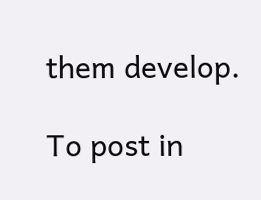them develop.

To post in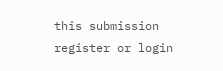this submission register or login